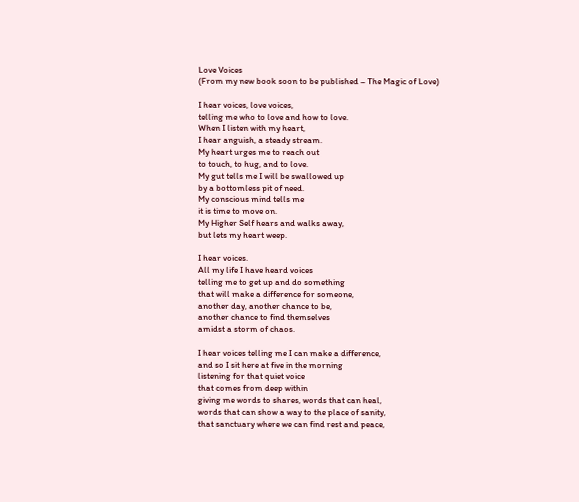Love Voices
(From my new book soon to be published – The Magic of Love)

I hear voices, love voices,
telling me who to love and how to love.
When I listen with my heart,
I hear anguish, a steady stream.
My heart urges me to reach out
to touch, to hug, and to love.
My gut tells me I will be swallowed up
by a bottomless pit of need.
My conscious mind tells me
it is time to move on.
My Higher Self hears and walks away,
but lets my heart weep.

I hear voices.
All my life I have heard voices
telling me to get up and do something
that will make a difference for someone,
another day, another chance to be,
another chance to find themselves
amidst a storm of chaos.

I hear voices telling me I can make a difference,
and so I sit here at five in the morning
listening for that quiet voice
that comes from deep within
giving me words to shares, words that can heal,
words that can show a way to the place of sanity,
that sanctuary where we can find rest and peace,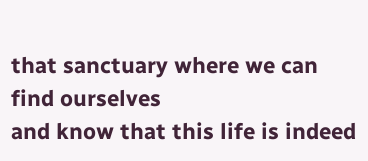that sanctuary where we can find ourselves
and know that this life is indeed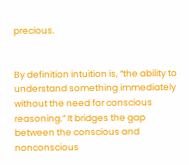precious.


By definition intuition is, “the ability to understand something immediately without the need for conscious reasoning.” It bridges the gap between the conscious and nonconscious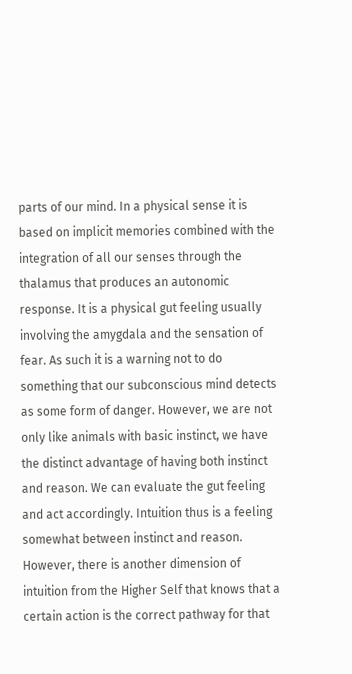parts of our mind. In a physical sense it is based on implicit memories combined with the integration of all our senses through the thalamus that produces an autonomic response. It is a physical gut feeling usually involving the amygdala and the sensation of fear. As such it is a warning not to do something that our subconscious mind detects as some form of danger. However, we are not only like animals with basic instinct, we have the distinct advantage of having both instinct and reason. We can evaluate the gut feeling and act accordingly. Intuition thus is a feeling somewhat between instinct and reason.
However, there is another dimension of intuition from the Higher Self that knows that a certain action is the correct pathway for that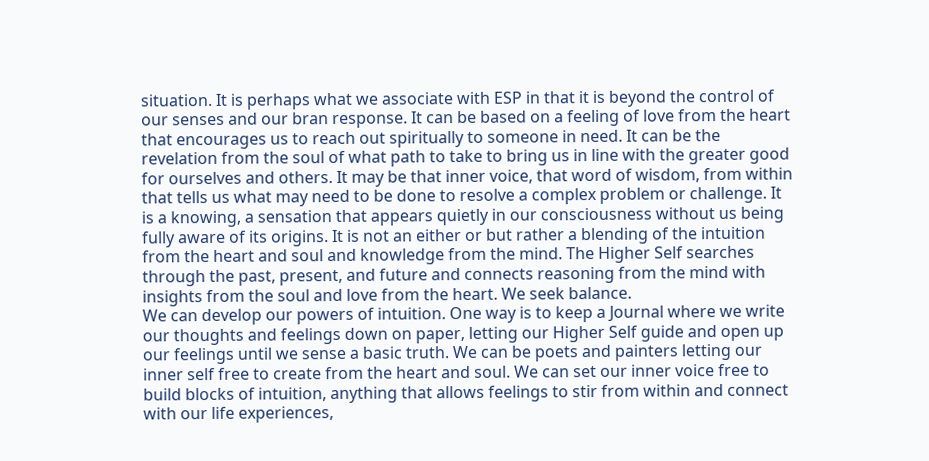situation. It is perhaps what we associate with ESP in that it is beyond the control of our senses and our bran response. It can be based on a feeling of love from the heart that encourages us to reach out spiritually to someone in need. It can be the revelation from the soul of what path to take to bring us in line with the greater good for ourselves and others. It may be that inner voice, that word of wisdom, from within that tells us what may need to be done to resolve a complex problem or challenge. It is a knowing, a sensation that appears quietly in our consciousness without us being fully aware of its origins. It is not an either or but rather a blending of the intuition from the heart and soul and knowledge from the mind. The Higher Self searches through the past, present, and future and connects reasoning from the mind with insights from the soul and love from the heart. We seek balance.
We can develop our powers of intuition. One way is to keep a Journal where we write our thoughts and feelings down on paper, letting our Higher Self guide and open up our feelings until we sense a basic truth. We can be poets and painters letting our inner self free to create from the heart and soul. We can set our inner voice free to build blocks of intuition, anything that allows feelings to stir from within and connect with our life experiences,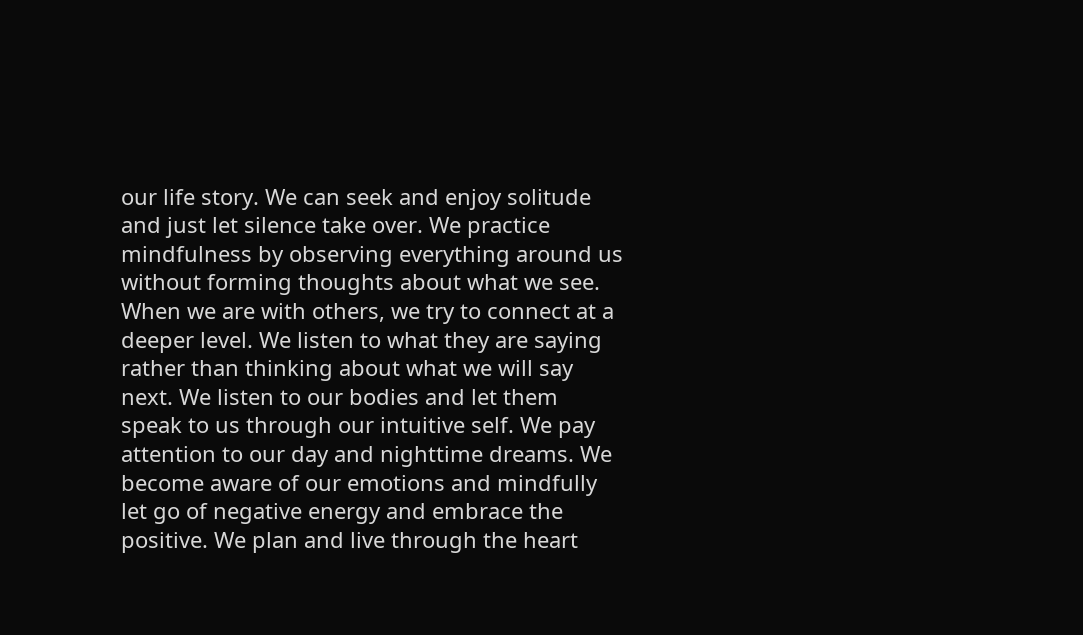our life story. We can seek and enjoy solitude and just let silence take over. We practice mindfulness by observing everything around us without forming thoughts about what we see. When we are with others, we try to connect at a deeper level. We listen to what they are saying rather than thinking about what we will say next. We listen to our bodies and let them speak to us through our intuitive self. We pay attention to our day and nighttime dreams. We become aware of our emotions and mindfully let go of negative energy and embrace the positive. We plan and live through the heart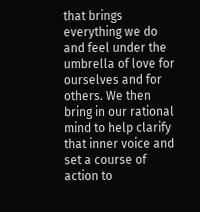that brings everything we do and feel under the umbrella of love for ourselves and for others. We then bring in our rational mind to help clarify that inner voice and set a course of action to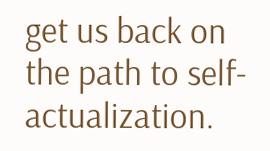get us back on the path to self-actualization.